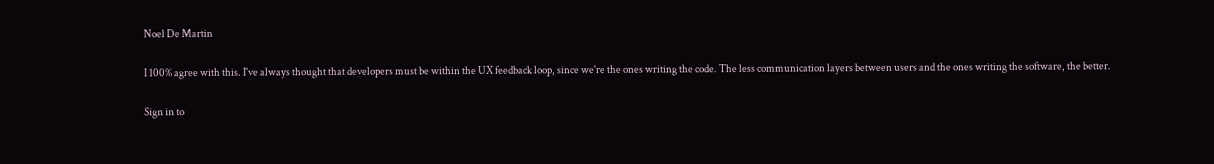Noel De Martin

I 100% agree with this. I've always thought that developers must be within the UX feedback loop, since we're the ones writing the code. The less communication layers between users and the ones writing the software, the better.

Sign in to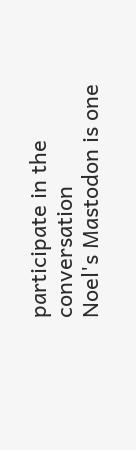participate in the conversation
Noel's Mastodon is one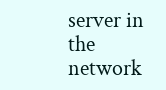server in the network